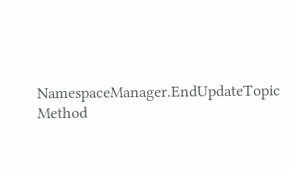NamespaceManager.EndUpdateTopic Method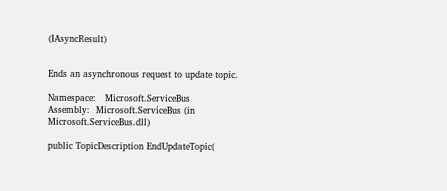(IAsyncResult)


Ends an asynchronous request to update topic.

Namespace:   Microsoft.ServiceBus
Assembly:  Microsoft.ServiceBus (in Microsoft.ServiceBus.dll)

public TopicDescription EndUpdateTopic(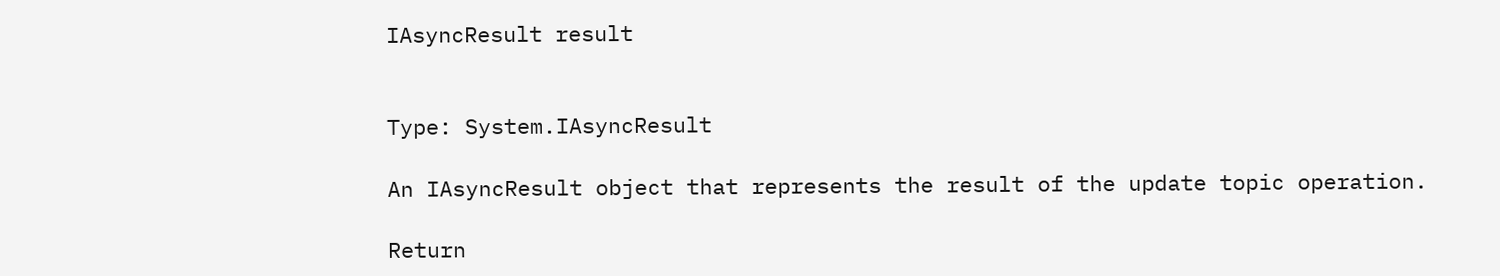IAsyncResult result


Type: System.IAsyncResult

An IAsyncResult object that represents the result of the update topic operation.

Return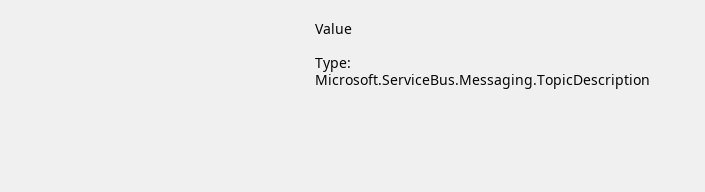Value

Type: Microsoft.ServiceBus.Messaging.TopicDescription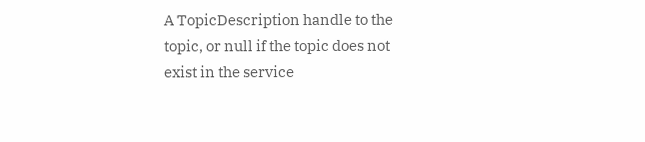A TopicDescription handle to the topic, or null if the topic does not exist in the service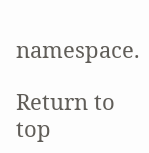namespace.

Return to top